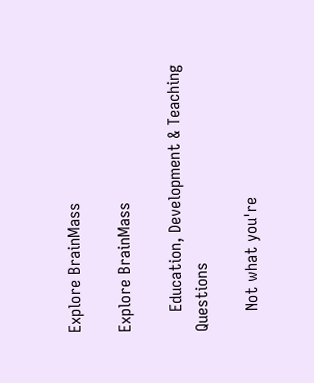Explore BrainMass

Explore BrainMass

    Education, Development & Teaching Questions

    Not what you're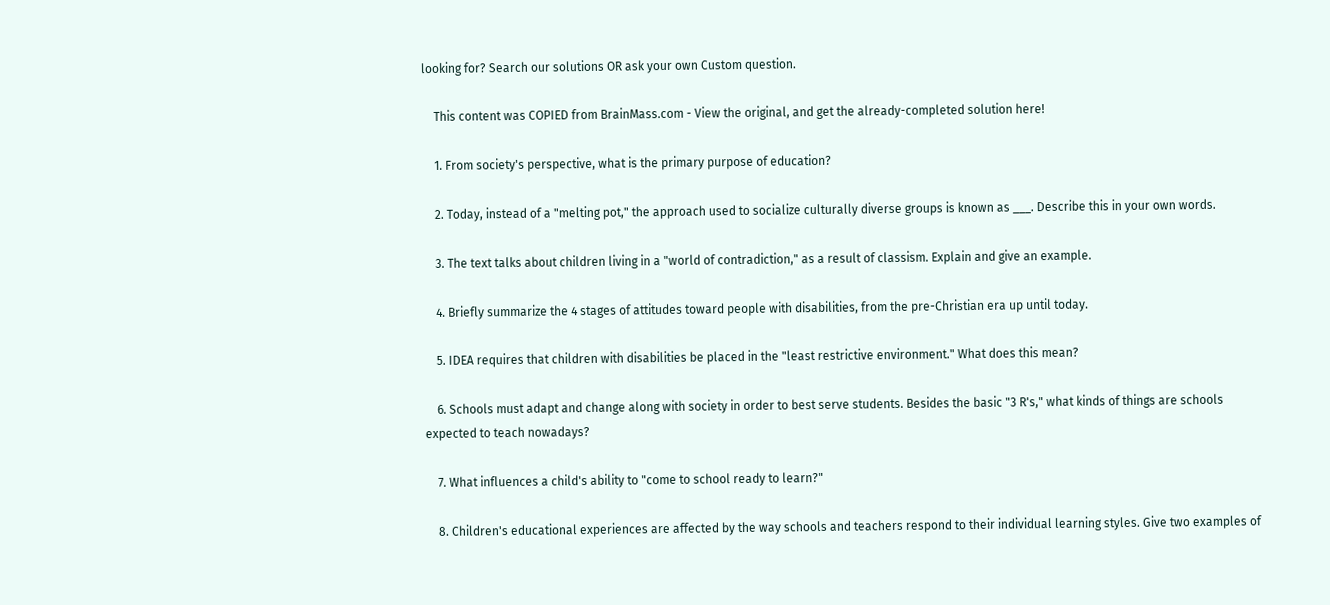looking for? Search our solutions OR ask your own Custom question.

    This content was COPIED from BrainMass.com - View the original, and get the already-completed solution here!

    1. From society's perspective, what is the primary purpose of education?

    2. Today, instead of a "melting pot," the approach used to socialize culturally diverse groups is known as ___. Describe this in your own words.

    3. The text talks about children living in a "world of contradiction," as a result of classism. Explain and give an example.

    4. Briefly summarize the 4 stages of attitudes toward people with disabilities, from the pre-Christian era up until today.

    5. IDEA requires that children with disabilities be placed in the "least restrictive environment." What does this mean?

    6. Schools must adapt and change along with society in order to best serve students. Besides the basic "3 R's," what kinds of things are schools expected to teach nowadays?

    7. What influences a child's ability to "come to school ready to learn?"

    8. Children's educational experiences are affected by the way schools and teachers respond to their individual learning styles. Give two examples of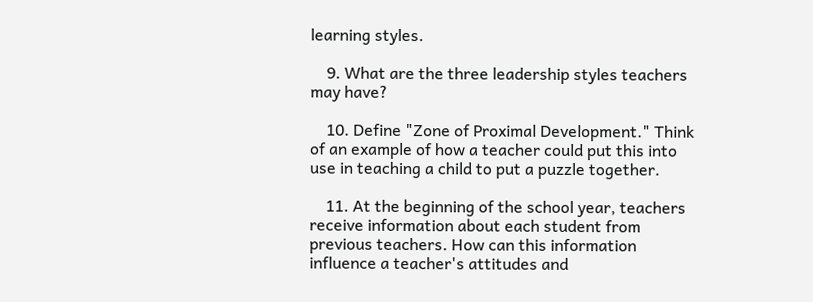learning styles.

    9. What are the three leadership styles teachers may have?

    10. Define "Zone of Proximal Development." Think of an example of how a teacher could put this into use in teaching a child to put a puzzle together.

    11. At the beginning of the school year, teachers receive information about each student from previous teachers. How can this information influence a teacher's attitudes and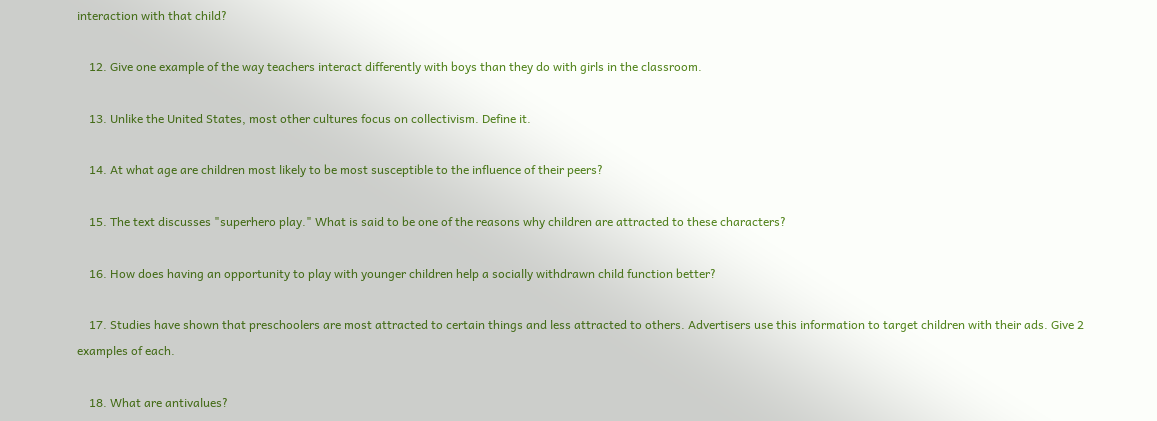interaction with that child?

    12. Give one example of the way teachers interact differently with boys than they do with girls in the classroom.

    13. Unlike the United States, most other cultures focus on collectivism. Define it.

    14. At what age are children most likely to be most susceptible to the influence of their peers?

    15. The text discusses "superhero play." What is said to be one of the reasons why children are attracted to these characters?

    16. How does having an opportunity to play with younger children help a socially withdrawn child function better?

    17. Studies have shown that preschoolers are most attracted to certain things and less attracted to others. Advertisers use this information to target children with their ads. Give 2 examples of each.

    18. What are antivalues?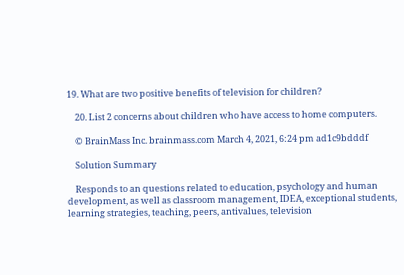19. What are two positive benefits of television for children?

    20. List 2 concerns about children who have access to home computers.

    © BrainMass Inc. brainmass.com March 4, 2021, 6:24 pm ad1c9bdddf

    Solution Summary

    Responds to an questions related to education, psychology and human development, as well as classroom management, IDEA, exceptional students, learning strategies, teaching, peers, antivalues, television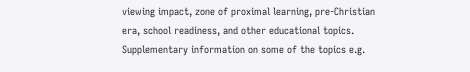viewing impact, zone of proximal learning, pre-Christian era, school readiness, and other educational topics. Supplementary information on some of the topics e.g.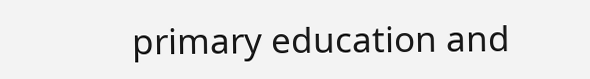primary education and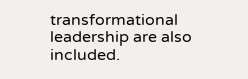transformational leadership are also included.